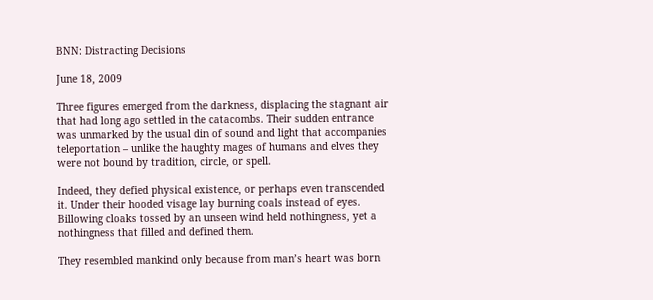BNN: Distracting Decisions

June 18, 2009

Three figures emerged from the darkness, displacing the stagnant air that had long ago settled in the catacombs. Their sudden entrance was unmarked by the usual din of sound and light that accompanies teleportation – unlike the haughty mages of humans and elves they were not bound by tradition, circle, or spell.

Indeed, they defied physical existence, or perhaps even transcended it. Under their hooded visage lay burning coals instead of eyes. Billowing cloaks tossed by an unseen wind held nothingness, yet a nothingness that filled and defined them.

They resembled mankind only because from man’s heart was born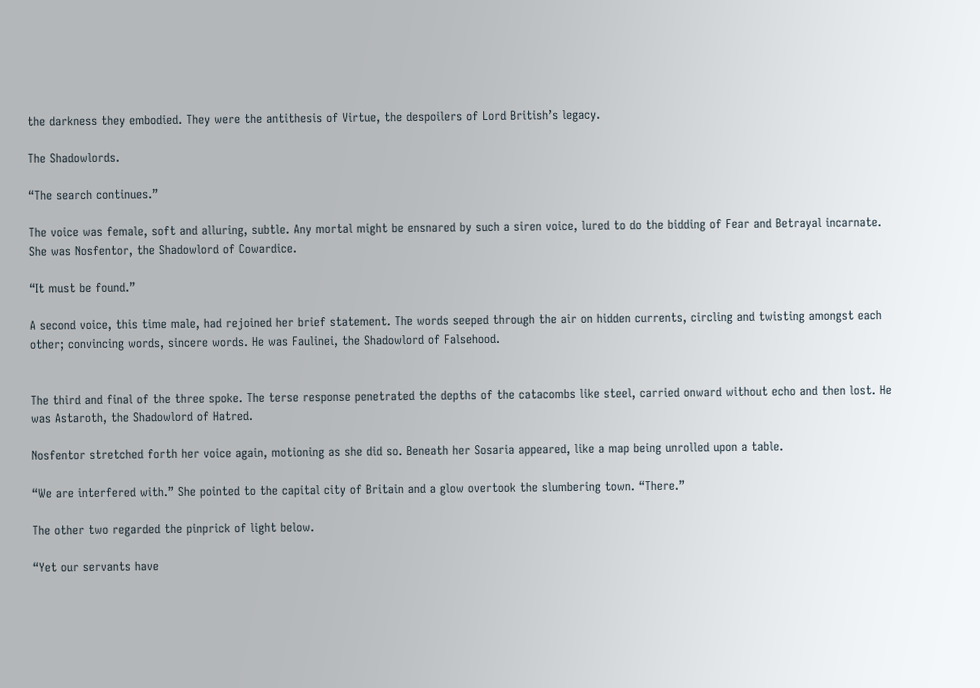the darkness they embodied. They were the antithesis of Virtue, the despoilers of Lord British’s legacy.

The Shadowlords.

“The search continues.”

The voice was female, soft and alluring, subtle. Any mortal might be ensnared by such a siren voice, lured to do the bidding of Fear and Betrayal incarnate. She was Nosfentor, the Shadowlord of Cowardice.

“It must be found.”

A second voice, this time male, had rejoined her brief statement. The words seeped through the air on hidden currents, circling and twisting amongst each other; convincing words, sincere words. He was Faulinei, the Shadowlord of Falsehood.


The third and final of the three spoke. The terse response penetrated the depths of the catacombs like steel, carried onward without echo and then lost. He was Astaroth, the Shadowlord of Hatred.

Nosfentor stretched forth her voice again, motioning as she did so. Beneath her Sosaria appeared, like a map being unrolled upon a table.

“We are interfered with.” She pointed to the capital city of Britain and a glow overtook the slumbering town. “There.”

The other two regarded the pinprick of light below.

“Yet our servants have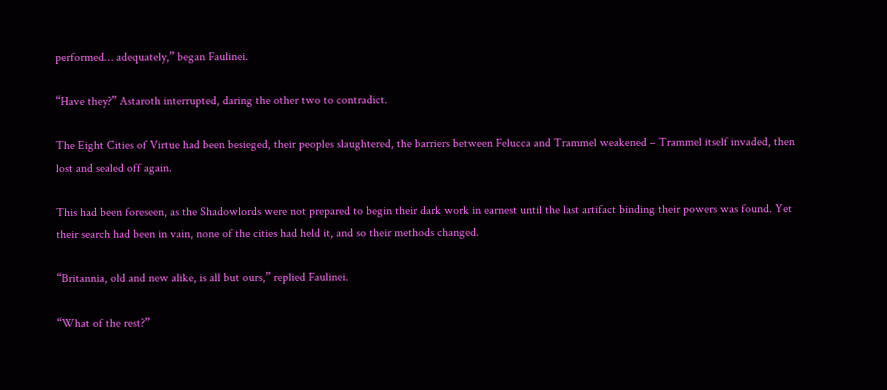performed… adequately,” began Faulinei.

“Have they?” Astaroth interrupted, daring the other two to contradict.

The Eight Cities of Virtue had been besieged, their peoples slaughtered, the barriers between Felucca and Trammel weakened – Trammel itself invaded, then lost and sealed off again.

This had been foreseen, as the Shadowlords were not prepared to begin their dark work in earnest until the last artifact binding their powers was found. Yet their search had been in vain, none of the cities had held it, and so their methods changed.

“Britannia, old and new alike, is all but ours,” replied Faulinei.

“What of the rest?”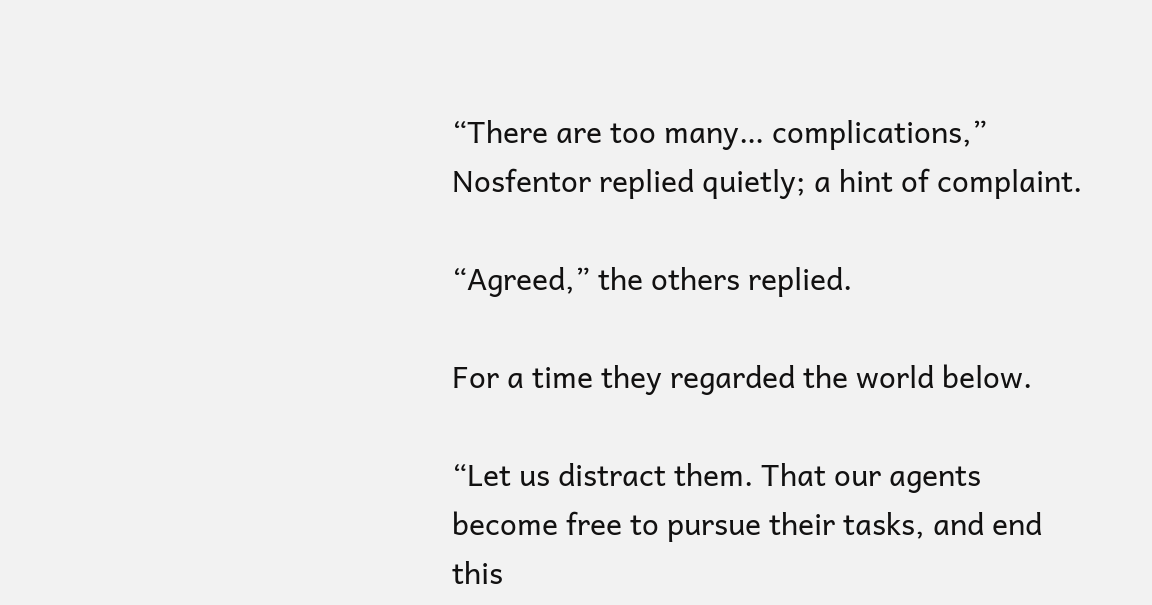“There are too many… complications,” Nosfentor replied quietly; a hint of complaint.

“Agreed,” the others replied.

For a time they regarded the world below.

“Let us distract them. That our agents become free to pursue their tasks, and end this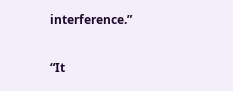interference.”

“It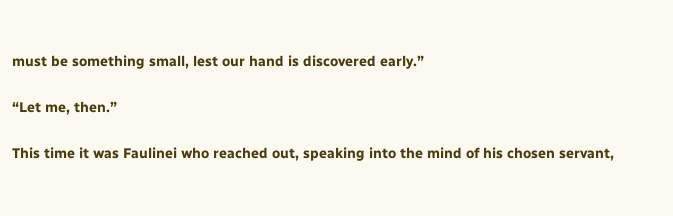must be something small, lest our hand is discovered early.”

“Let me, then.”

This time it was Faulinei who reached out, speaking into the mind of his chosen servant,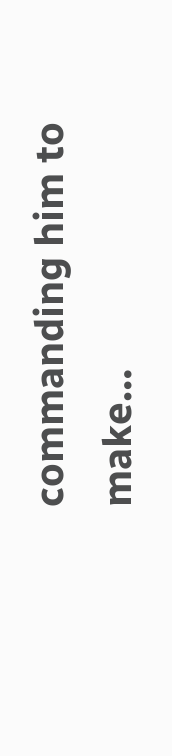commanding him to make…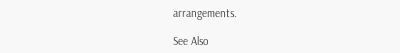arrangements.

See Also